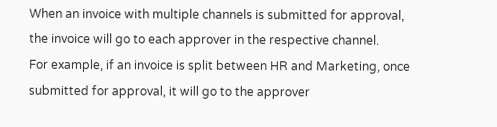When an invoice with multiple channels is submitted for approval, the invoice will go to each approver in the respective channel.
For example, if an invoice is split between HR and Marketing, once submitted for approval, it will go to the approver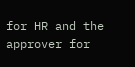for HR and the approver for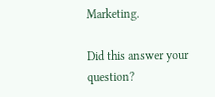Marketing.

Did this answer your question?